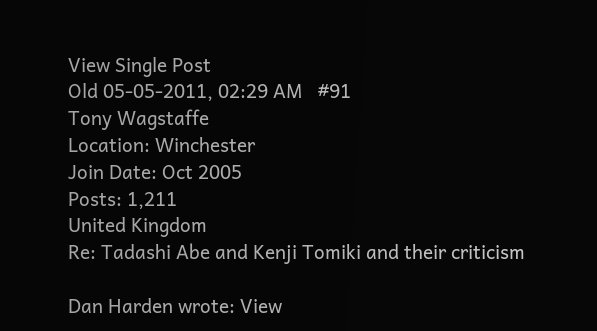View Single Post
Old 05-05-2011, 02:29 AM   #91
Tony Wagstaffe
Location: Winchester
Join Date: Oct 2005
Posts: 1,211
United Kingdom
Re: Tadashi Abe and Kenji Tomiki and their criticism

Dan Harden wrote: View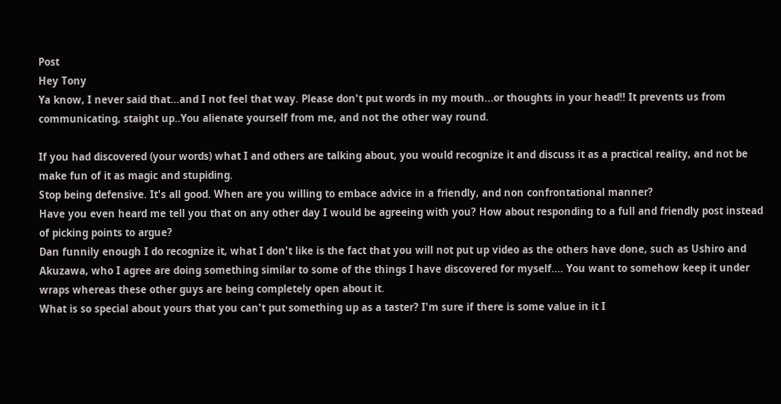Post
Hey Tony
Ya know, I never said that...and I not feel that way. Please don't put words in my mouth...or thoughts in your head!! It prevents us from communicating, staight up..You alienate yourself from me, and not the other way round.

If you had discovered (your words) what I and others are talking about, you would recognize it and discuss it as a practical reality, and not be make fun of it as magic and stupiding.
Stop being defensive. It's all good. When are you willing to embace advice in a friendly, and non confrontational manner?
Have you even heard me tell you that on any other day I would be agreeing with you? How about responding to a full and friendly post instead of picking points to argue?
Dan funnily enough I do recognize it, what I don't like is the fact that you will not put up video as the others have done, such as Ushiro and Akuzawa, who I agree are doing something similar to some of the things I have discovered for myself.... You want to somehow keep it under wraps whereas these other guys are being completely open about it.
What is so special about yours that you can't put something up as a taster? I'm sure if there is some value in it I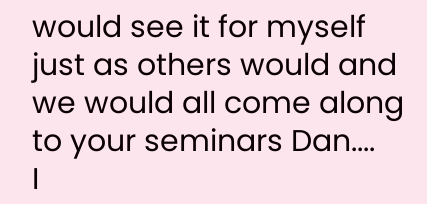would see it for myself just as others would and we would all come along to your seminars Dan....
I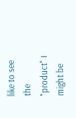like to see the "product" I might be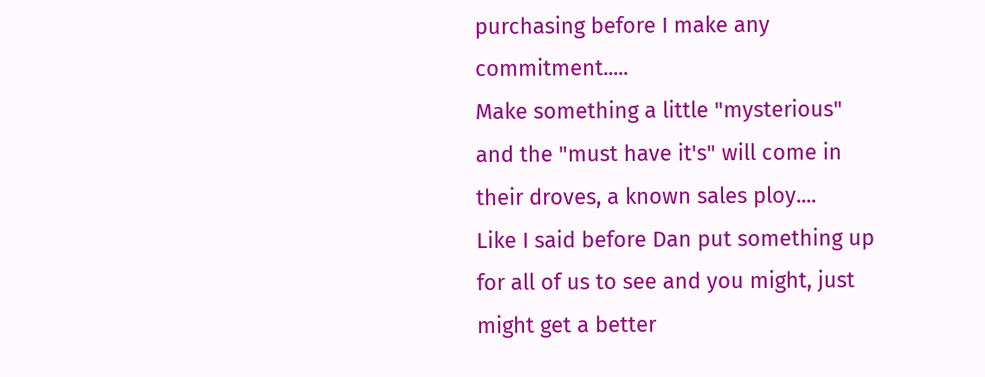purchasing before I make any commitment.....
Make something a little "mysterious" and the "must have it's" will come in their droves, a known sales ploy....
Like I said before Dan put something up for all of us to see and you might, just might get a better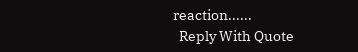reaction......
  Reply With Quote